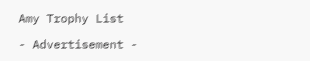Amy Trophy List

- Advertisement -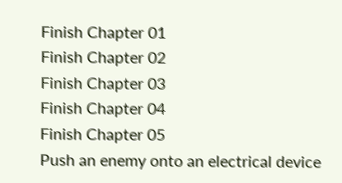Finish Chapter 01
Finish Chapter 02
Finish Chapter 03
Finish Chapter 04
Finish Chapter 05
Push an enemy onto an electrical device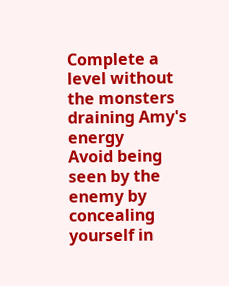Complete a level without the monsters draining Amy's energy
Avoid being seen by the enemy by concealing yourself in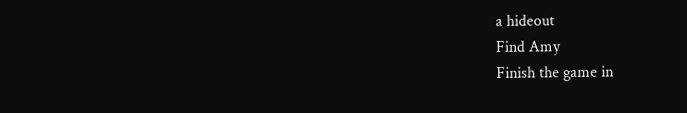a hideout
Find Amy
Finish the game in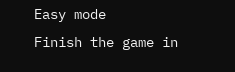Easy mode
Finish the game in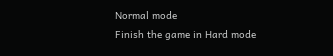Normal mode
Finish the game in Hard mode